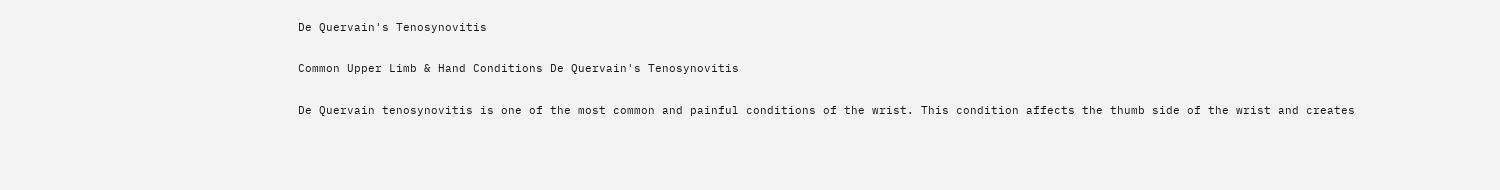De Quervain's Tenosynovitis

Common Upper Limb & Hand Conditions De Quervain's Tenosynovitis

De Quervain tenosynovitis is one of the most common and painful conditions of the wrist. This condition affects the thumb side of the wrist and creates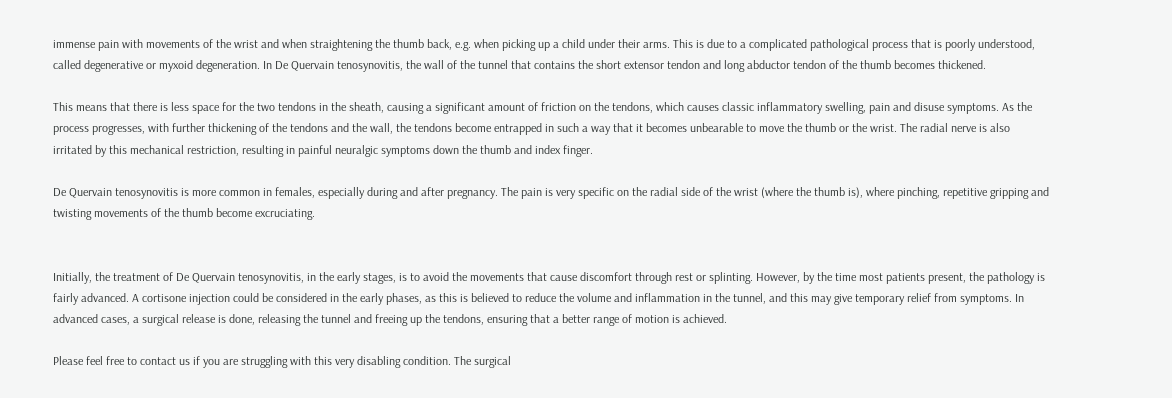immense pain with movements of the wrist and when straightening the thumb back, e.g. when picking up a child under their arms. This is due to a complicated pathological process that is poorly understood, called degenerative or myxoid degeneration. In De Quervain tenosynovitis, the wall of the tunnel that contains the short extensor tendon and long abductor tendon of the thumb becomes thickened.

This means that there is less space for the two tendons in the sheath, causing a significant amount of friction on the tendons, which causes classic inflammatory swelling, pain and disuse symptoms. As the process progresses, with further thickening of the tendons and the wall, the tendons become entrapped in such a way that it becomes unbearable to move the thumb or the wrist. The radial nerve is also irritated by this mechanical restriction, resulting in painful neuralgic symptoms down the thumb and index finger.

De Quervain tenosynovitis is more common in females, especially during and after pregnancy. The pain is very specific on the radial side of the wrist (where the thumb is), where pinching, repetitive gripping and twisting movements of the thumb become excruciating.


Initially, the treatment of De Quervain tenosynovitis, in the early stages, is to avoid the movements that cause discomfort through rest or splinting. However, by the time most patients present, the pathology is fairly advanced. A cortisone injection could be considered in the early phases, as this is believed to reduce the volume and inflammation in the tunnel, and this may give temporary relief from symptoms. In advanced cases, a surgical release is done, releasing the tunnel and freeing up the tendons, ensuring that a better range of motion is achieved.

Please feel free to contact us if you are struggling with this very disabling condition. The surgical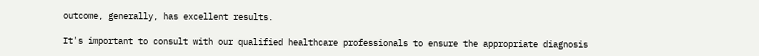outcome, generally, has excellent results.

It's important to consult with our qualified healthcare professionals to ensure the appropriate diagnosis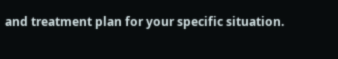and treatment plan for your specific situation.